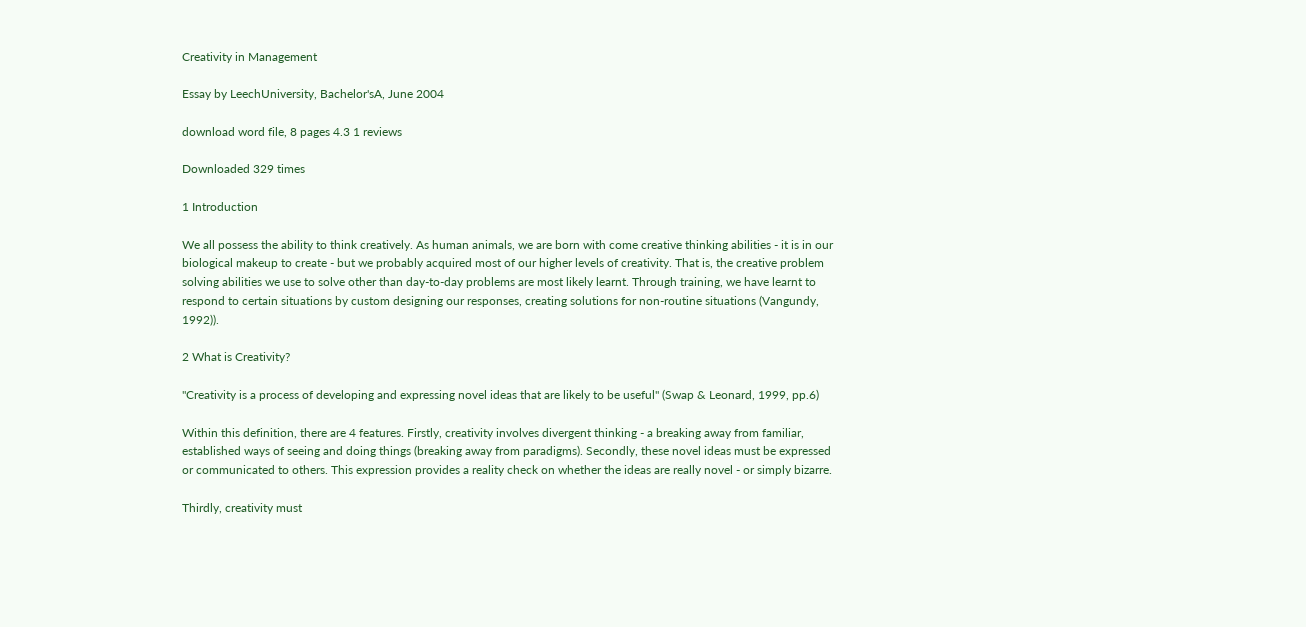Creativity in Management

Essay by LeechUniversity, Bachelor'sA, June 2004

download word file, 8 pages 4.3 1 reviews

Downloaded 329 times

1 Introduction

We all possess the ability to think creatively. As human animals, we are born with come creative thinking abilities - it is in our biological makeup to create - but we probably acquired most of our higher levels of creativity. That is, the creative problem solving abilities we use to solve other than day-to-day problems are most likely learnt. Through training, we have learnt to respond to certain situations by custom designing our responses, creating solutions for non-routine situations (Vangundy, 1992)).

2 What is Creativity?

"Creativity is a process of developing and expressing novel ideas that are likely to be useful" (Swap & Leonard, 1999, pp.6)

Within this definition, there are 4 features. Firstly, creativity involves divergent thinking - a breaking away from familiar, established ways of seeing and doing things (breaking away from paradigms). Secondly, these novel ideas must be expressed or communicated to others. This expression provides a reality check on whether the ideas are really novel - or simply bizarre.

Thirdly, creativity must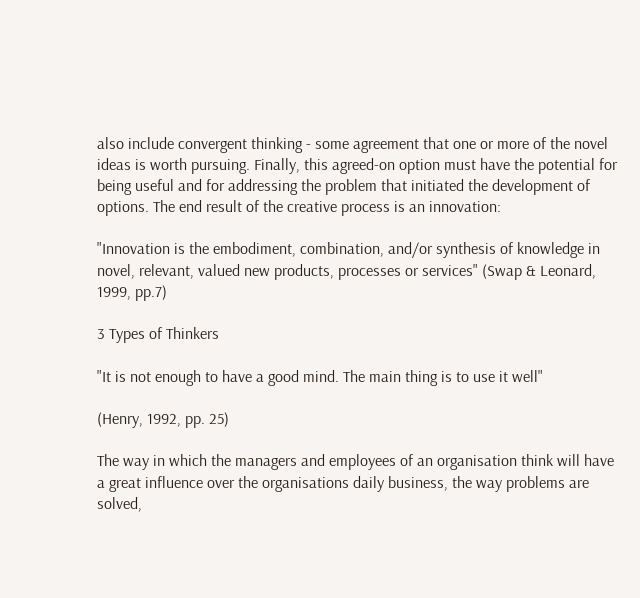also include convergent thinking - some agreement that one or more of the novel ideas is worth pursuing. Finally, this agreed-on option must have the potential for being useful and for addressing the problem that initiated the development of options. The end result of the creative process is an innovation:

"Innovation is the embodiment, combination, and/or synthesis of knowledge in novel, relevant, valued new products, processes or services" (Swap & Leonard, 1999, pp.7)

3 Types of Thinkers

"It is not enough to have a good mind. The main thing is to use it well"

(Henry, 1992, pp. 25)

The way in which the managers and employees of an organisation think will have a great influence over the organisations daily business, the way problems are solved,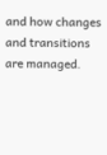and how changes and transitions are managed.